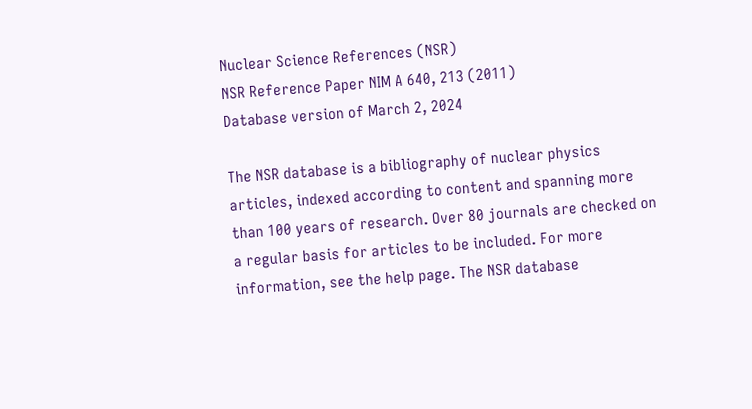Nuclear Science References (NSR)
NSR Reference Paper NIM A 640, 213 (2011)
Database version of March 2, 2024

The NSR database is a bibliography of nuclear physics articles, indexed according to content and spanning more than 100 years of research. Over 80 journals are checked on a regular basis for articles to be included. For more information, see the help page. The NSR database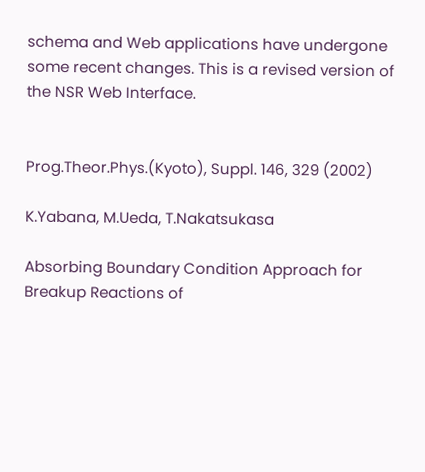schema and Web applications have undergone some recent changes. This is a revised version of the NSR Web Interface.


Prog.Theor.Phys.(Kyoto), Suppl. 146, 329 (2002)

K.Yabana, M.Ueda, T.Nakatsukasa

Absorbing Boundary Condition Approach for Breakup Reactions of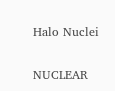Halo Nuclei

NUCLEAR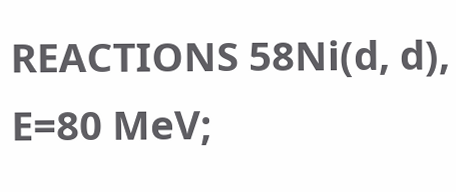REACTIONS 58Ni(d, d), E=80 MeV;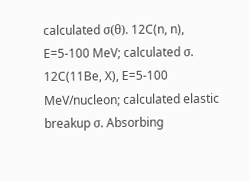calculated σ(θ). 12C(n, n), E=5-100 MeV; calculated σ. 12C(11Be, X), E=5-100 MeV/nucleon; calculated elastic breakup σ. Absorbing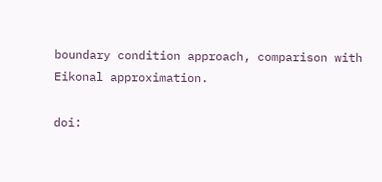boundary condition approach, comparison with Eikonal approximation.

doi: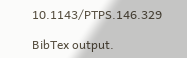10.1143/PTPS.146.329

BibTex output.